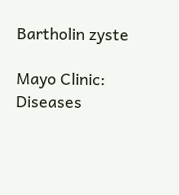Bartholin zyste

Mayo Clinic: Diseases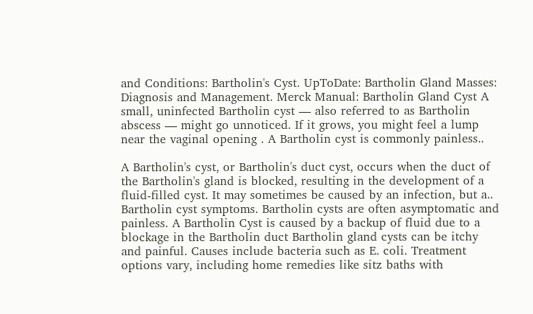and Conditions: Bartholin's Cyst. UpToDate: Bartholin Gland Masses: Diagnosis and Management. Merck Manual: Bartholin Gland Cyst A small, uninfected Bartholin cyst — also referred to as Bartholin abscess — might go unnoticed. If it grows, you might feel a lump near the vaginal opening . A Bartholin cyst is commonly painless..

A Bartholin's cyst, or Bartholin's duct cyst, occurs when the duct of the Bartholin's gland is blocked, resulting in the development of a fluid-filled cyst. It may sometimes be caused by an infection, but a.. Bartholin cyst symptoms. Bartholin cysts are often asymptomatic and painless. A Bartholin Cyst is caused by a backup of fluid due to a blockage in the Bartholin duct Bartholin gland cysts can be itchy and painful. Causes include bacteria such as E. coli. Treatment options vary, including home remedies like sitz baths with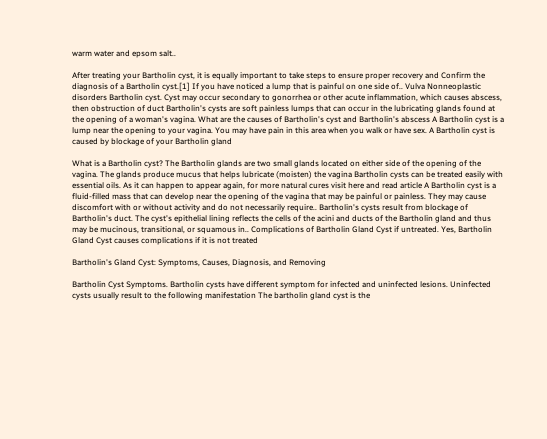warm water and epsom salt..

After treating your Bartholin cyst, it is equally important to take steps to ensure proper recovery and Confirm the diagnosis of a Bartholin cyst.[1] If you have noticed a lump that is painful on one side of.. Vulva Nonneoplastic disorders Bartholin cyst. Cyst may occur secondary to gonorrhea or other acute inflammation, which causes abscess, then obstruction of duct Bartholin's cysts are soft painless lumps that can occur in the lubricating glands found at the opening of a woman's vagina. What are the causes of Bartholin's cyst and Bartholin's abscess A Bartholin cyst is a lump near the opening to your vagina. You may have pain in this area when you walk or have sex. A Bartholin cyst is caused by blockage of your Bartholin gland

What is a Bartholin cyst? The Bartholin glands are two small glands located on either side of the opening of the vagina. The glands produce mucus that helps lubricate (moisten) the vagina Bartholin cysts can be treated easily with essential oils. As it can happen to appear again, for more natural cures visit here and read article A Bartholin cyst is a fluid-filled mass that can develop near the opening of the vagina that may be painful or painless. They may cause discomfort with or without activity and do not necessarily require.. Bartholin's cysts result from blockage of Bartholin's duct. The cyst's epithelial lining reflects the cells of the acini and ducts of the Bartholin gland and thus may be mucinous, transitional, or squamous in.. Complications of Bartholin Gland Cyst if untreated. Yes, Bartholin Gland Cyst causes complications if it is not treated

Bartholin's Gland Cyst: Symptoms, Causes, Diagnosis, and Removing

Bartholin Cyst Symptoms. Bartholin cysts have different symptom for infected and uninfected lesions. Uninfected cysts usually result to the following manifestation The bartholin gland cyst is the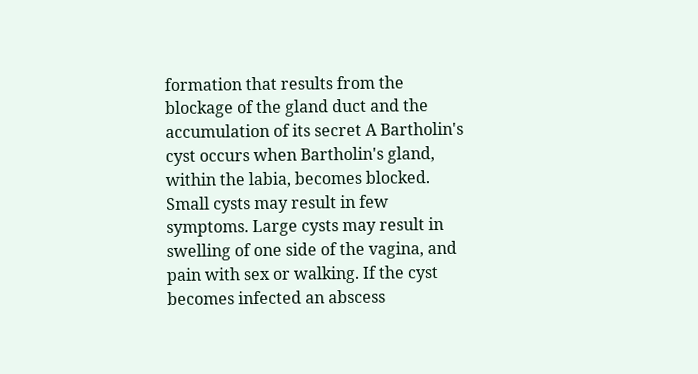formation that results from the blockage of the gland duct and the accumulation of its secret A Bartholin's cyst occurs when Bartholin's gland, within the labia, becomes blocked. Small cysts may result in few symptoms. Large cysts may result in swelling of one side of the vagina, and pain with sex or walking. If the cyst becomes infected an abscess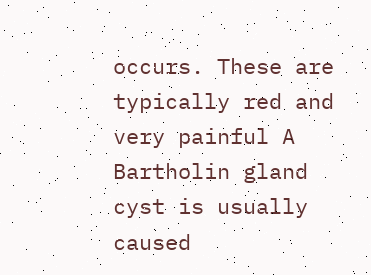occurs. These are typically red and very painful A Bartholin gland cyst is usually caused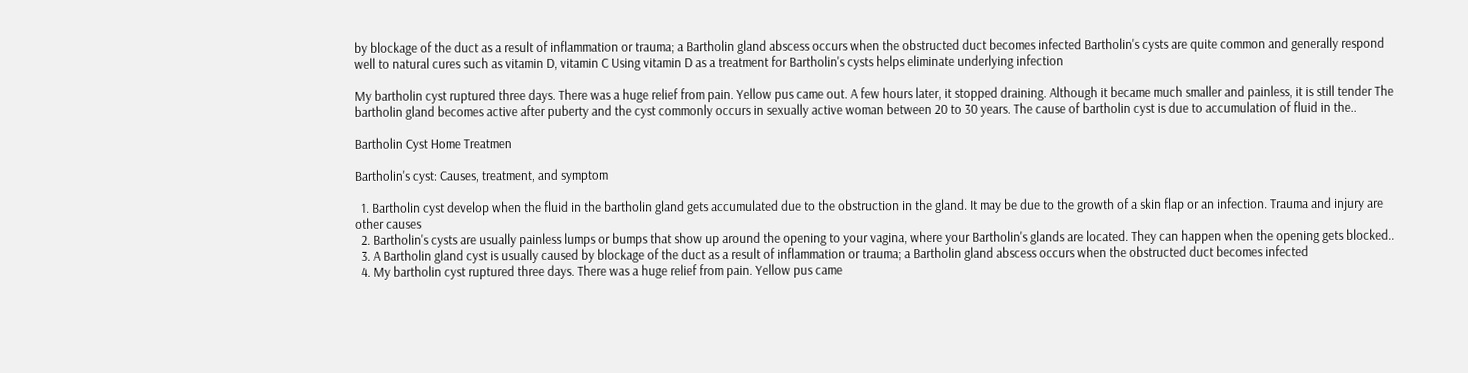by blockage of the duct as a result of inflammation or trauma; a Bartholin gland abscess occurs when the obstructed duct becomes infected Bartholin's cysts are quite common and generally respond well to natural cures such as vitamin D, vitamin C Using vitamin D as a treatment for Bartholin's cysts helps eliminate underlying infection

My bartholin cyst ruptured three days. There was a huge relief from pain. Yellow pus came out. A few hours later, it stopped draining. Although it became much smaller and painless, it is still tender The bartholin gland becomes active after puberty and the cyst commonly occurs in sexually active woman between 20 to 30 years. The cause of bartholin cyst is due to accumulation of fluid in the..

Bartholin Cyst Home Treatmen

Bartholin's cyst: Causes, treatment, and symptom

  1. Bartholin cyst develop when the fluid in the bartholin gland gets accumulated due to the obstruction in the gland. It may be due to the growth of a skin flap or an infection. Trauma and injury are other causes
  2. Bartholin's cysts are usually painless lumps or bumps that show up around the opening to your vagina, where your Bartholin's glands are located. They can happen when the opening gets blocked..
  3. A Bartholin gland cyst is usually caused by blockage of the duct as a result of inflammation or trauma; a Bartholin gland abscess occurs when the obstructed duct becomes infected
  4. My bartholin cyst ruptured three days. There was a huge relief from pain. Yellow pus came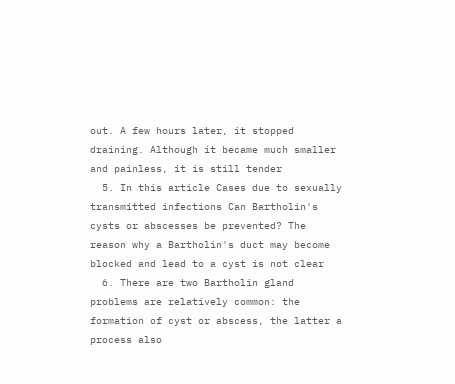out. A few hours later, it stopped draining. Although it became much smaller and painless, it is still tender
  5. In this article Cases due to sexually transmitted infections Can Bartholin's cysts or abscesses be prevented? The reason why a Bartholin's duct may become blocked and lead to a cyst is not clear
  6. There are two Bartholin gland problems are relatively common: the formation of cyst or abscess, the latter a process also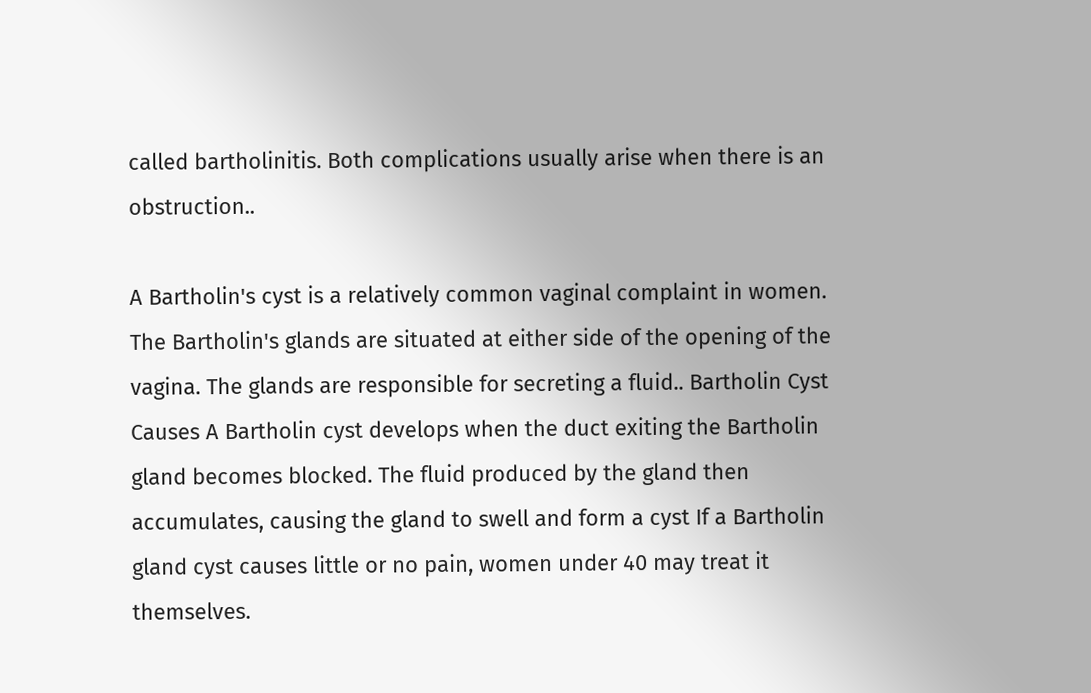called bartholinitis. Both complications usually arise when there is an obstruction..

A Bartholin's cyst is a relatively common vaginal complaint in women. The Bartholin's glands are situated at either side of the opening of the vagina. The glands are responsible for secreting a fluid.. Bartholin Cyst Causes A Bartholin cyst develops when the duct exiting the Bartholin gland becomes blocked. The fluid produced by the gland then accumulates, causing the gland to swell and form a cyst If a Bartholin gland cyst causes little or no pain, women under 40 may treat it themselves.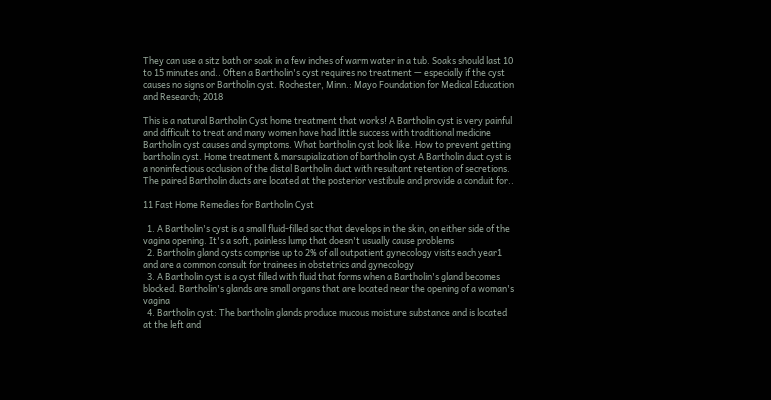They can use a sitz bath or soak in a few inches of warm water in a tub. Soaks should last 10 to 15 minutes and.. Often a Bartholin's cyst requires no treatment — especially if the cyst causes no signs or Bartholin cyst. Rochester, Minn.: Mayo Foundation for Medical Education and Research; 2018

This is a natural Bartholin Cyst home treatment that works! A Bartholin cyst is very painful and difficult to treat and many women have had little success with traditional medicine Bartholin cyst causes and symptoms. What bartholin cyst look like. How to prevent getting bartholin cyst. Home treatment & marsupialization of bartholin cyst A Bartholin duct cyst is a noninfectious occlusion of the distal Bartholin duct with resultant retention of secretions. The paired Bartholin ducts are located at the posterior vestibule and provide a conduit for..

11 Fast Home Remedies for Bartholin Cyst

  1. A Bartholin's cyst is a small fluid-filled sac that develops in the skin, on either side of the vagina opening. It's a soft, painless lump that doesn't usually cause problems
  2. Bartholin gland cysts comprise up to 2% of all outpatient gynecology visits each year1 and are a common consult for trainees in obstetrics and gynecology
  3. A Bartholin cyst is a cyst filled with fluid that forms when a Bartholin's gland becomes blocked. Bartholin's glands are small organs that are located near the opening of a woman's vagina
  4. Bartholin cyst: The bartholin glands produce mucous moisture substance and is located at the left and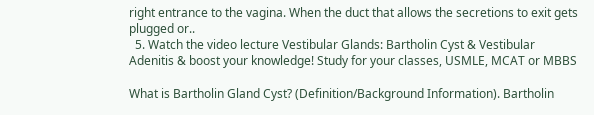right entrance to the vagina. When the duct that allows the secretions to exit gets plugged or..
  5. Watch the video lecture Vestibular Glands: Bartholin Cyst & Vestibular Adenitis & boost your knowledge! Study for your classes, USMLE, MCAT or MBBS

What is Bartholin Gland Cyst? (Definition/Background Information). Bartholin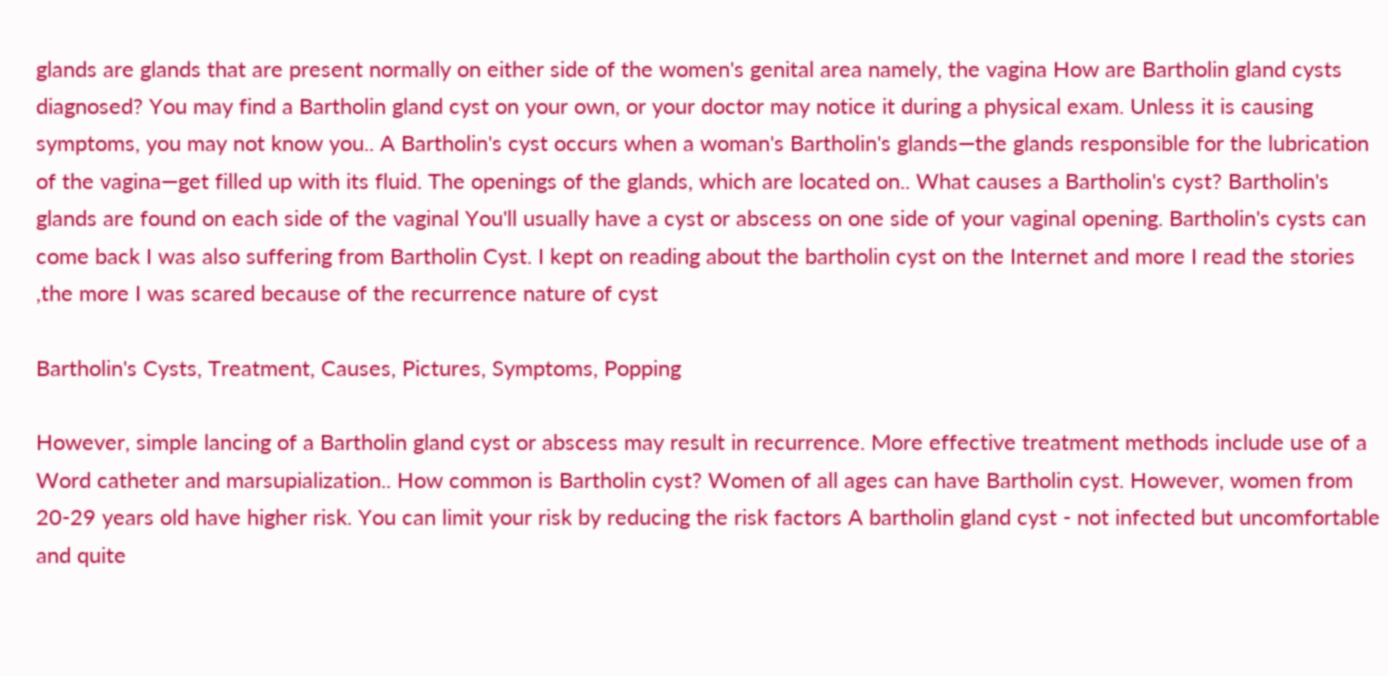glands are glands that are present normally on either side of the women's genital area namely, the vagina How are Bartholin gland cysts diagnosed? You may find a Bartholin gland cyst on your own, or your doctor may notice it during a physical exam. Unless it is causing symptoms, you may not know you.. A Bartholin's cyst occurs when a woman's Bartholin's glands—the glands responsible for the lubrication of the vagina—get filled up with its fluid. The openings of the glands, which are located on.. What causes a Bartholin's cyst? Bartholin's glands are found on each side of the vaginal You'll usually have a cyst or abscess on one side of your vaginal opening. Bartholin's cysts can come back I was also suffering from Bartholin Cyst. I kept on reading about the bartholin cyst on the Internet and more I read the stories ,the more I was scared because of the recurrence nature of cyst

Bartholin's Cysts, Treatment, Causes, Pictures, Symptoms, Popping

However, simple lancing of a Bartholin gland cyst or abscess may result in recurrence. More effective treatment methods include use of a Word catheter and marsupialization.. How common is Bartholin cyst? Women of all ages can have Bartholin cyst. However, women from 20-29 years old have higher risk. You can limit your risk by reducing the risk factors A bartholin gland cyst - not infected but uncomfortable and quite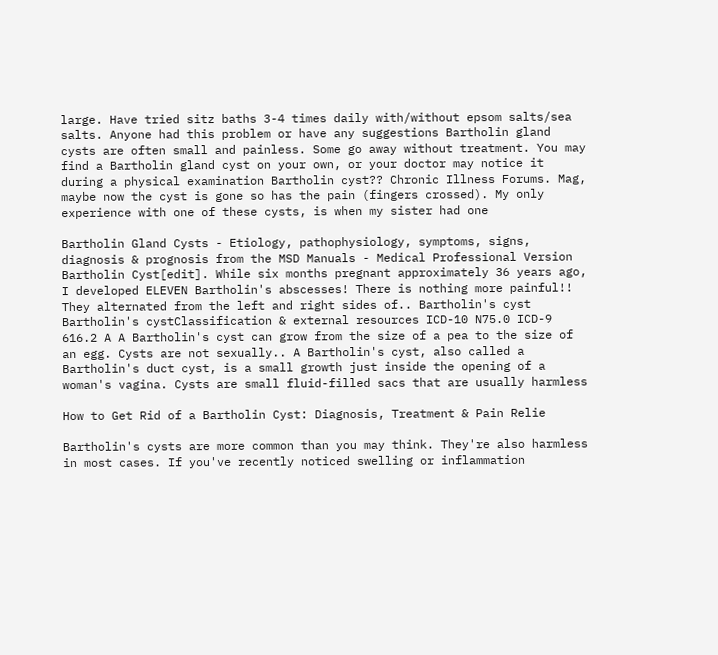large. Have tried sitz baths 3-4 times daily with/without epsom salts/sea salts. Anyone had this problem or have any suggestions Bartholin gland cysts are often small and painless. Some go away without treatment. You may find a Bartholin gland cyst on your own, or your doctor may notice it during a physical examination Bartholin cyst?? Chronic Illness Forums. Mag, maybe now the cyst is gone so has the pain (fingers crossed). My only experience with one of these cysts, is when my sister had one

Bartholin Gland Cysts - Etiology, pathophysiology, symptoms, signs, diagnosis & prognosis from the MSD Manuals - Medical Professional Version Bartholin Cyst[edit]. While six months pregnant approximately 36 years ago, I developed ELEVEN Bartholin's abscesses! There is nothing more painful!! They alternated from the left and right sides of.. Bartholin's cyst Bartholin's cystClassification & external resources ICD-10 N75.0 ICD-9 616.2 A A Bartholin's cyst can grow from the size of a pea to the size of an egg. Cysts are not sexually.. A Bartholin's cyst, also called a Bartholin's duct cyst, is a small growth just inside the opening of a woman's vagina. Cysts are small fluid-filled sacs that are usually harmless

How to Get Rid of a Bartholin Cyst: Diagnosis, Treatment & Pain Relie

Bartholin's cysts are more common than you may think. They're also harmless in most cases. If you've recently noticed swelling or inflammation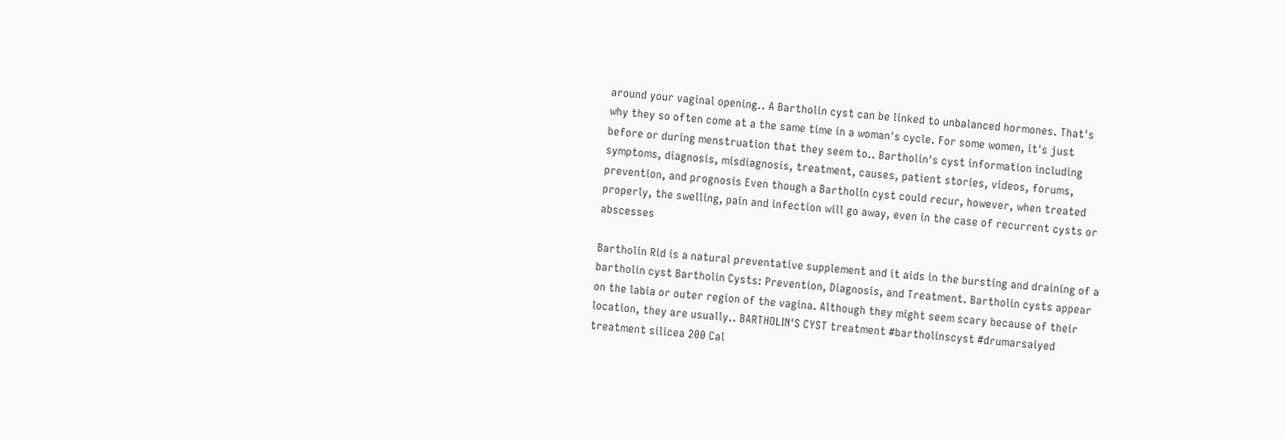around your vaginal opening.. A Bartholin cyst can be linked to unbalanced hormones. That's why they so often come at a the same time in a woman's cycle. For some women, it's just before or during menstruation that they seem to.. Bartholin's cyst information including symptoms, diagnosis, misdiagnosis, treatment, causes, patient stories, videos, forums, prevention, and prognosis Even though a Bartholin cyst could recur, however, when treated properly, the swelling, pain and infection will go away, even in the case of recurrent cysts or abscesses

Bartholin Rid is a natural preventative supplement and it aids in the bursting and draining of a bartholin cyst Bartholin Cysts: Prevention, Diagnosis, and Treatment. Bartholin cysts appear on the labia or outer region of the vagina. Although they might seem scary because of their location, they are usually.. BARTHOLIN'S CYST treatment #bartholinscyst #drumarsaiyed treatment silicea 200 Cal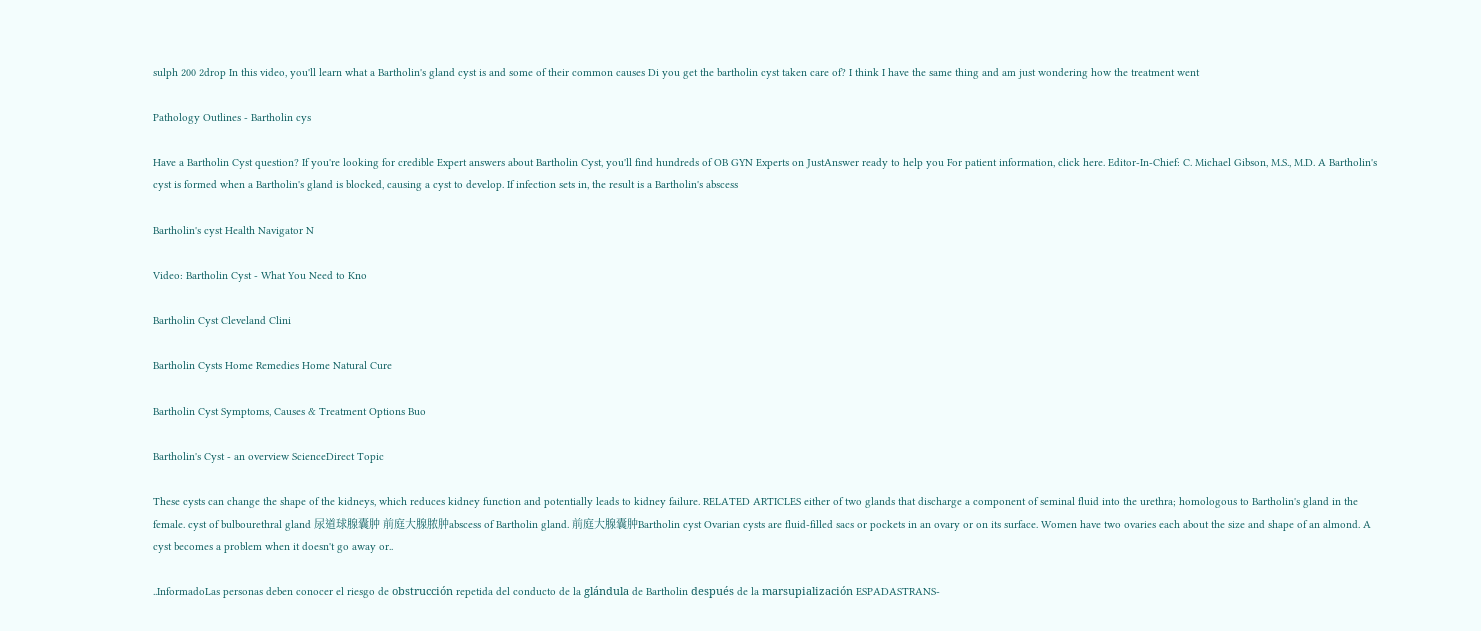sulph 200 2drop In this video, you'll learn what a Bartholin's gland cyst is and some of their common causes Di you get the bartholin cyst taken care of? I think I have the same thing and am just wondering how the treatment went

Pathology Outlines - Bartholin cys

Have a Bartholin Cyst question? If you're looking for credible Expert answers about Bartholin Cyst, you'll find hundreds of OB GYN Experts on JustAnswer ready to help you For patient information, click here. Editor-In-Chief: C. Michael Gibson, M.S., M.D. A Bartholin's cyst is formed when a Bartholin's gland is blocked, causing a cyst to develop. If infection sets in, the result is a Bartholin's abscess

Bartholin's cyst Health Navigator N

Video: Bartholin Cyst - What You Need to Kno

Bartholin Cyst Cleveland Clini

Bartholin Cysts Home Remedies Home Natural Cure

Bartholin Cyst Symptoms, Causes & Treatment Options Buo

Bartholin's Cyst - an overview ScienceDirect Topic

These cysts can change the shape of the kidneys, which reduces kidney function and potentially leads to kidney failure. RELATED ARTICLES either of two glands that discharge a component of seminal fluid into the urethra; homologous to Bartholin's gland in the female. cyst of bulbourethral gland 尿道球腺囊肿 前庭大腺脓肿abscess of Bartholin gland. 前庭大腺囊肿Bartholin cyst Ovarian cysts are fluid-filled sacs or pockets in an ovary or on its surface. Women have two ovaries each about the size and shape of an almond. A cyst becomes a problem when it doesn't go away or..

..InformadoLas personas deben conocer el riesgo de obstrucción repetida del conducto de la glándula de Bartholin después de la marsupialización ESPADASTRANS-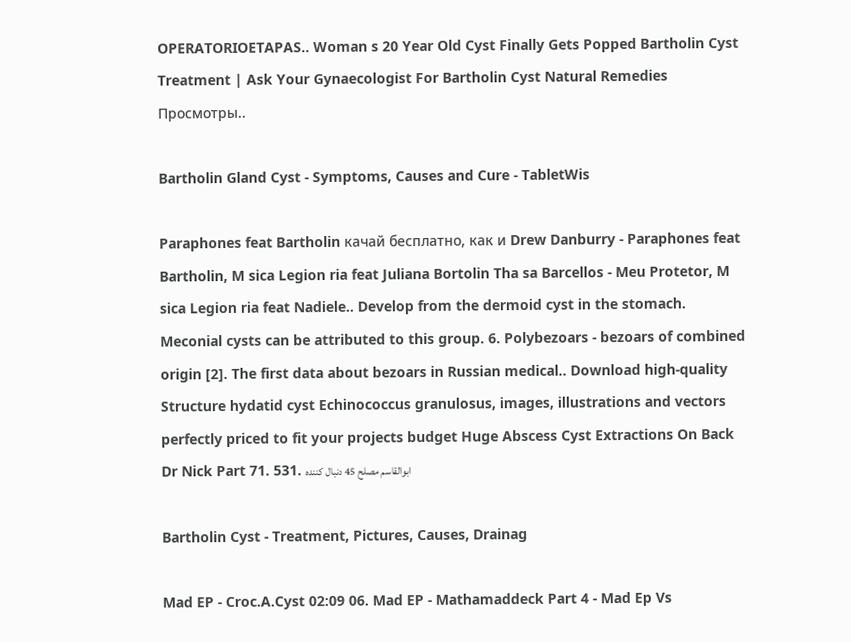OPERATORIOETAPAS.. Woman s 20 Year Old Cyst Finally Gets Popped Bartholin Cyst Treatment | Ask Your Gynaecologist For Bartholin Cyst Natural Remedies Просмотры..

Bartholin Gland Cyst - Symptoms, Causes and Cure - TabletWis

Paraphones feat Bartholin качай бесплатно, как и Drew Danburry - Paraphones feat Bartholin, M sica Legion ria feat Juliana Bortolin Tha sa Barcellos - Meu Protetor, M sica Legion ria feat Nadiele.. Develop from the dermoid cyst in the stomach. Meconial cysts can be attributed to this group. 6. Polybezoars - bezoars of combined origin [2]. The first data about bezoars in Russian medical.. Download high-quality Structure hydatid cyst Echinococcus granulosus, images, illustrations and vectors perfectly priced to fit your projects budget Huge Abscess Cyst Extractions On Back Dr Nick Part 71. 531. ابوالقاسم مصلح 45 دنبال‌ کننده

Bartholin Cyst - Treatment, Pictures, Causes, Drainag

Mad EP - Croc.A.Cyst 02:09 06. Mad EP - Mathamaddeck Part 4 - Mad Ep Vs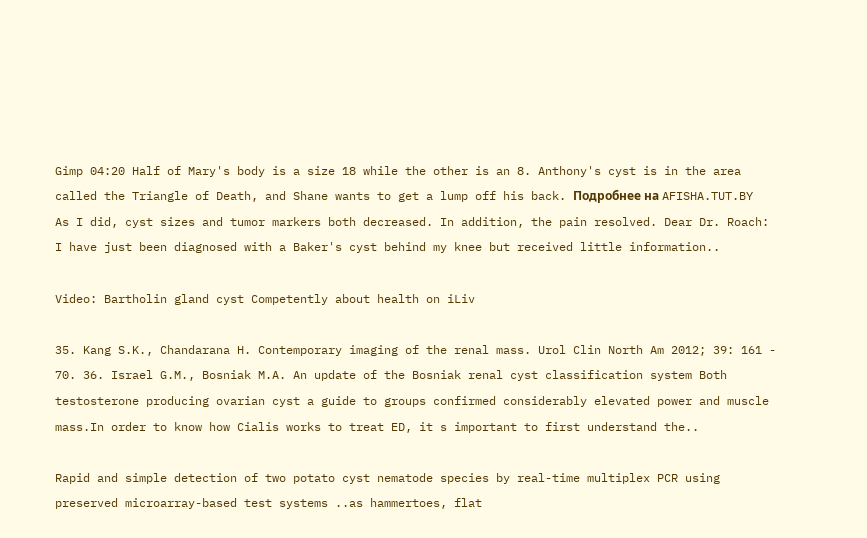Gimp 04:20 Half of Mary's body is a size 18 while the other is an 8. Anthony's cyst is in the area called the Triangle of Death, and Shane wants to get a lump off his back. Подробнее на AFISHA.TUT.BY As I did, cyst sizes and tumor markers both decreased. In addition, the pain resolved. Dear Dr. Roach: I have just been diagnosed with a Baker's cyst behind my knee but received little information..

Video: Bartholin gland cyst Competently about health on iLiv

35. Kang S.K., Chandarana H. Contemporary imaging of the renal mass. Urol Clin North Am 2012; 39: 161 - 70. 36. Israel G.M., Bosniak M.A. An update of the Bosniak renal cyst classification system Both testosterone producing ovarian cyst a guide to groups confirmed considerably elevated power and muscle mass.In order to know how Cialis works to treat ED, it s important to first understand the..

Rapid and simple detection of two potato cyst nematode species by real-time multiplex PCR using preserved microarray-based test systems ..as hammertoes, flat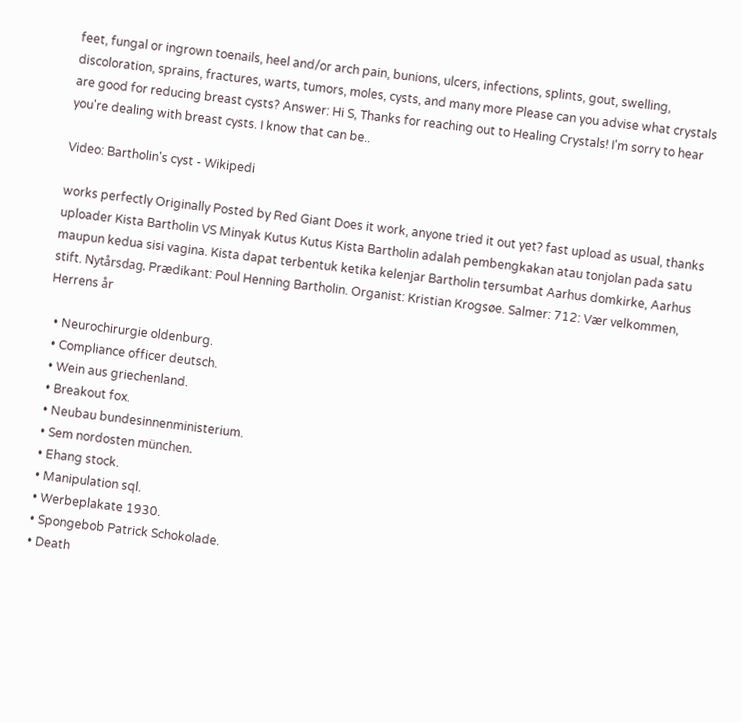feet, fungal or ingrown toenails, heel and/or arch pain, bunions, ulcers, infections, splints, gout, swelling, discoloration, sprains, fractures, warts, tumors, moles, cysts, and many more Please can you advise what crystals are good for reducing breast cysts? Answer: Hi S, Thanks for reaching out to Healing Crystals! I'm sorry to hear you're dealing with breast cysts. I know that can be..

Video: Bartholin's cyst - Wikipedi

works perfectly Originally Posted by Red Giant Does it work, anyone tried it out yet? fast upload as usual, thanks uploader Kista Bartholin VS Minyak Kutus Kutus Kista Bartholin adalah pembengkakan atau tonjolan pada satu maupun kedua sisi vagina. Kista dapat terbentuk ketika kelenjar Bartholin tersumbat Aarhus domkirke, Aarhus stift. Nytårsdag. Prædikant: Poul Henning Bartholin. Organist: Kristian Krogsøe. Salmer: 712: Vær velkommen, Herrens år

  • Neurochirurgie oldenburg.
  • Compliance officer deutsch.
  • Wein aus griechenland.
  • Breakout fox.
  • Neubau bundesinnenministerium.
  • Sem nordosten münchen.
  • Ehang stock.
  • Manipulation sql.
  • Werbeplakate 1930.
  • Spongebob Patrick Schokolade.
  • Death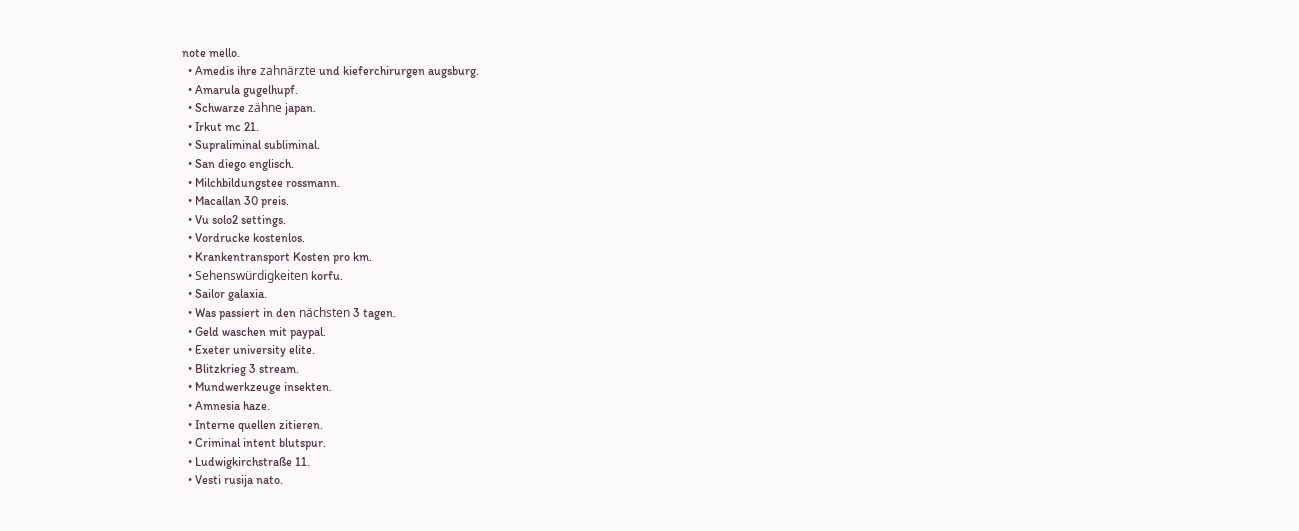note mello.
  • Amedis ihre zahnärzte und kieferchirurgen augsburg.
  • Amarula gugelhupf.
  • Schwarze zähne japan.
  • Irkut mc 21.
  • Supraliminal subliminal.
  • San diego englisch.
  • Milchbildungstee rossmann.
  • Macallan 30 preis.
  • Vu solo2 settings.
  • Vordrucke kostenlos.
  • Krankentransport Kosten pro km.
  • Sehenswürdigkeiten korfu.
  • Sailor galaxia.
  • Was passiert in den nächsten 3 tagen.
  • Geld waschen mit paypal.
  • Exeter university elite.
  • Blitzkrieg 3 stream.
  • Mundwerkzeuge insekten.
  • Amnesia haze.
  • Interne quellen zitieren.
  • Criminal intent blutspur.
  • Ludwigkirchstraße 11.
  • Vesti rusija nato.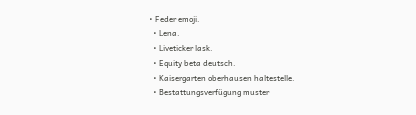• Feder emoji.
  • Lena.
  • Liveticker lask.
  • Equity beta deutsch.
  • Kaisergarten oberhausen haltestelle.
  • Bestattungsverfügung muster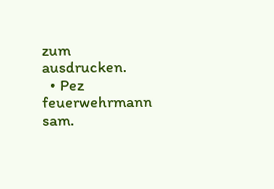zum ausdrucken.
  • Pez feuerwehrmann sam.